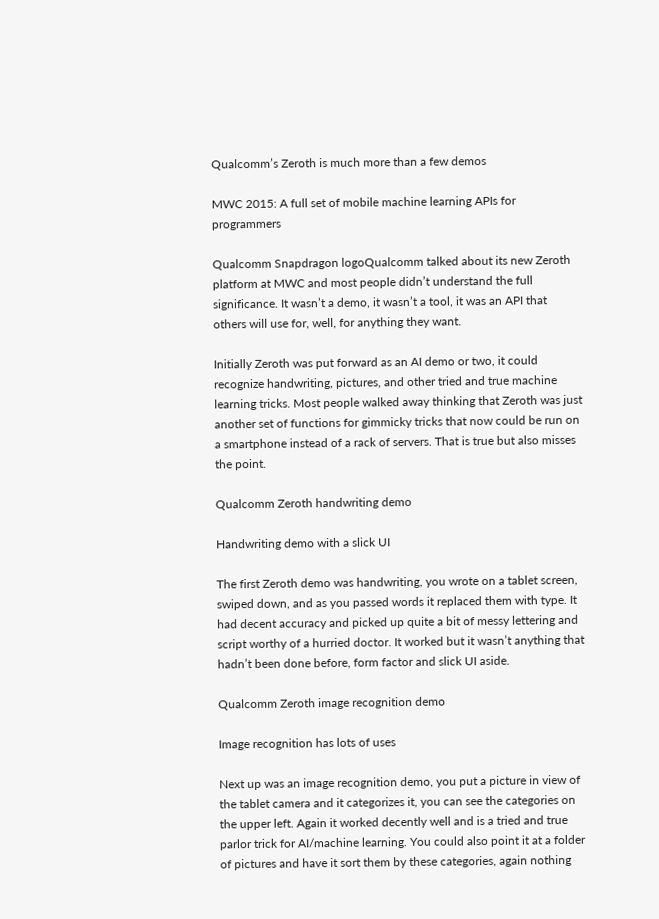Qualcomm’s Zeroth is much more than a few demos

MWC 2015: A full set of mobile machine learning APIs for programmers

Qualcomm Snapdragon logoQualcomm talked about its new Zeroth platform at MWC and most people didn’t understand the full significance. It wasn’t a demo, it wasn’t a tool, it was an API that others will use for, well, for anything they want.

Initially Zeroth was put forward as an AI demo or two, it could recognize handwriting, pictures, and other tried and true machine learning tricks. Most people walked away thinking that Zeroth was just another set of functions for gimmicky tricks that now could be run on a smartphone instead of a rack of servers. That is true but also misses the point.

Qualcomm Zeroth handwriting demo

Handwriting demo with a slick UI

The first Zeroth demo was handwriting, you wrote on a tablet screen, swiped down, and as you passed words it replaced them with type. It had decent accuracy and picked up quite a bit of messy lettering and script worthy of a hurried doctor. It worked but it wasn’t anything that hadn’t been done before, form factor and slick UI aside.

Qualcomm Zeroth image recognition demo

Image recognition has lots of uses

Next up was an image recognition demo, you put a picture in view of the tablet camera and it categorizes it, you can see the categories on the upper left. Again it worked decently well and is a tried and true parlor trick for AI/machine learning. You could also point it at a folder of pictures and have it sort them by these categories, again nothing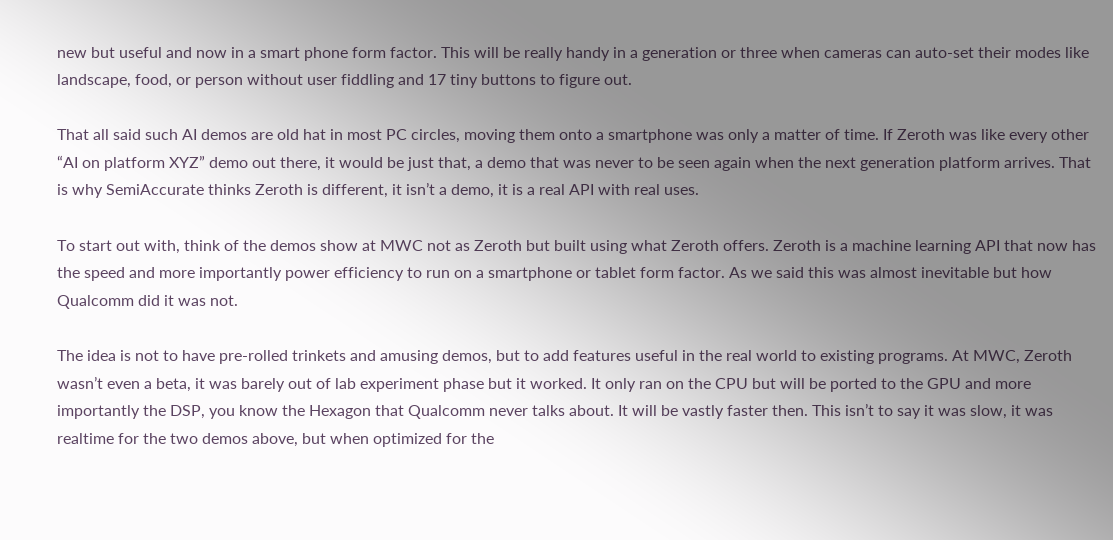new but useful and now in a smart phone form factor. This will be really handy in a generation or three when cameras can auto-set their modes like landscape, food, or person without user fiddling and 17 tiny buttons to figure out.

That all said such AI demos are old hat in most PC circles, moving them onto a smartphone was only a matter of time. If Zeroth was like every other “AI on platform XYZ” demo out there, it would be just that, a demo that was never to be seen again when the next generation platform arrives. That is why SemiAccurate thinks Zeroth is different, it isn’t a demo, it is a real API with real uses.

To start out with, think of the demos show at MWC not as Zeroth but built using what Zeroth offers. Zeroth is a machine learning API that now has the speed and more importantly power efficiency to run on a smartphone or tablet form factor. As we said this was almost inevitable but how Qualcomm did it was not.

The idea is not to have pre-rolled trinkets and amusing demos, but to add features useful in the real world to existing programs. At MWC, Zeroth wasn’t even a beta, it was barely out of lab experiment phase but it worked. It only ran on the CPU but will be ported to the GPU and more importantly the DSP, you know the Hexagon that Qualcomm never talks about. It will be vastly faster then. This isn’t to say it was slow, it was realtime for the two demos above, but when optimized for the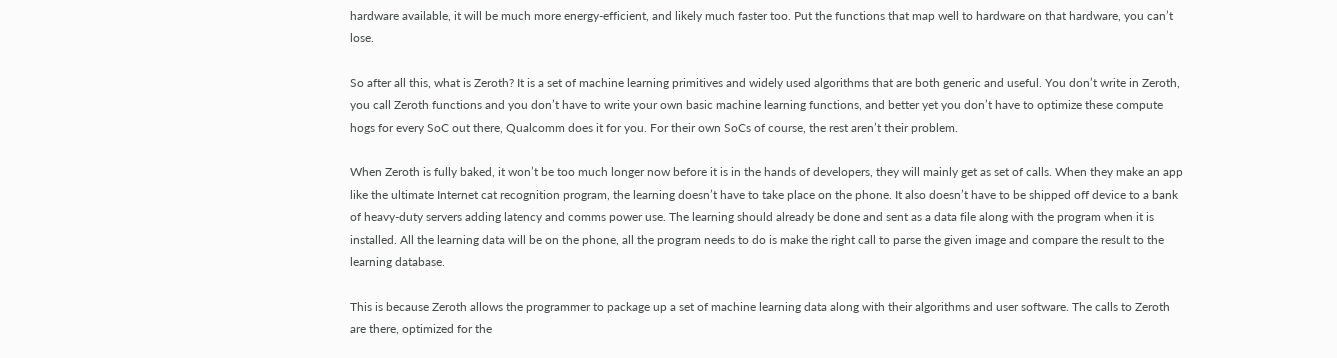hardware available, it will be much more energy-efficient, and likely much faster too. Put the functions that map well to hardware on that hardware, you can’t lose.

So after all this, what is Zeroth? It is a set of machine learning primitives and widely used algorithms that are both generic and useful. You don’t write in Zeroth, you call Zeroth functions and you don’t have to write your own basic machine learning functions, and better yet you don’t have to optimize these compute hogs for every SoC out there, Qualcomm does it for you. For their own SoCs of course, the rest aren’t their problem.

When Zeroth is fully baked, it won’t be too much longer now before it is in the hands of developers, they will mainly get as set of calls. When they make an app like the ultimate Internet cat recognition program, the learning doesn’t have to take place on the phone. It also doesn’t have to be shipped off device to a bank of heavy-duty servers adding latency and comms power use. The learning should already be done and sent as a data file along with the program when it is installed. All the learning data will be on the phone, all the program needs to do is make the right call to parse the given image and compare the result to the learning database.

This is because Zeroth allows the programmer to package up a set of machine learning data along with their algorithms and user software. The calls to Zeroth are there, optimized for the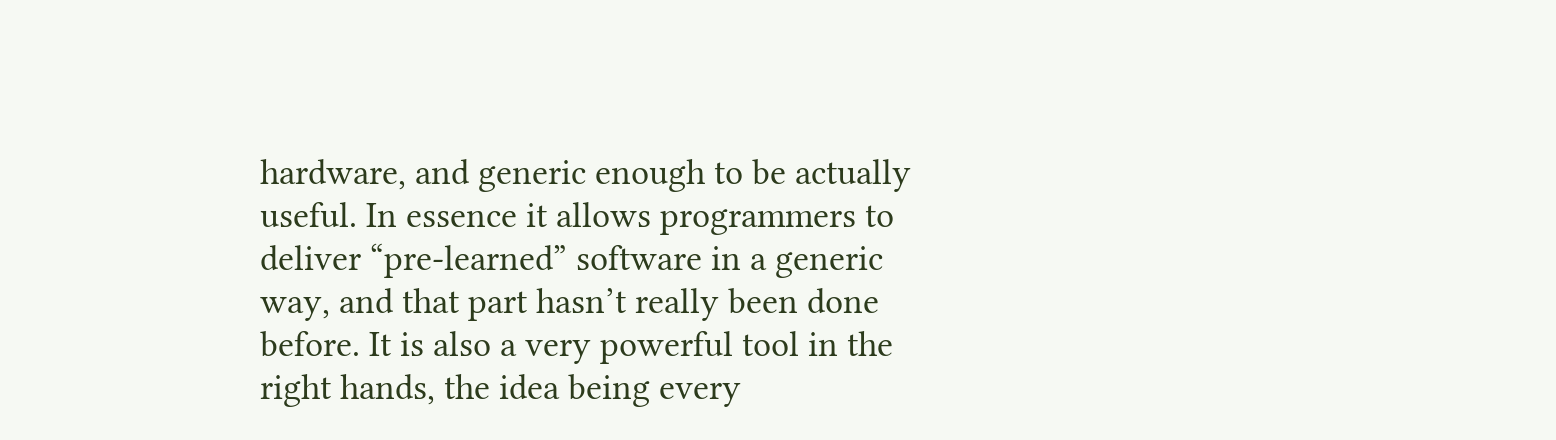hardware, and generic enough to be actually useful. In essence it allows programmers to deliver “pre-learned” software in a generic way, and that part hasn’t really been done before. It is also a very powerful tool in the right hands, the idea being every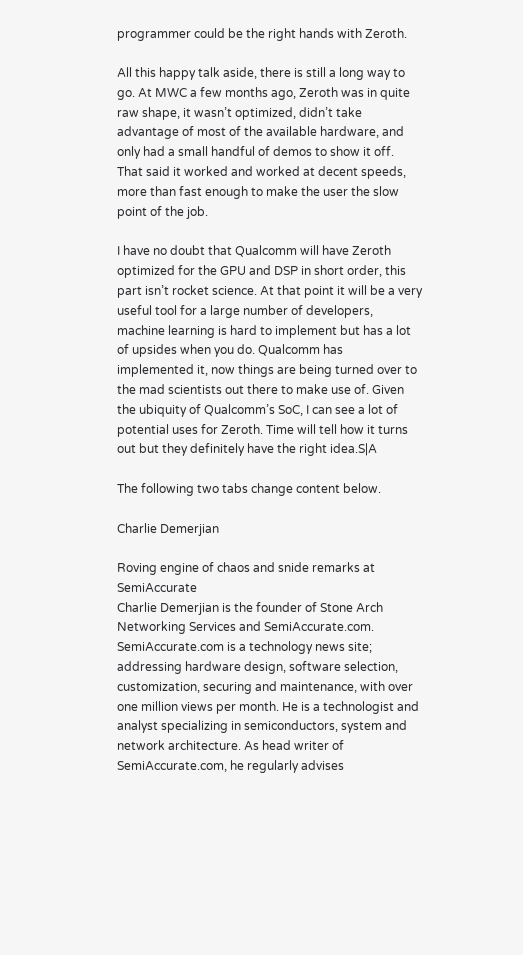programmer could be the right hands with Zeroth.

All this happy talk aside, there is still a long way to go. At MWC a few months ago, Zeroth was in quite raw shape, it wasn’t optimized, didn’t take advantage of most of the available hardware, and only had a small handful of demos to show it off. That said it worked and worked at decent speeds, more than fast enough to make the user the slow point of the job.

I have no doubt that Qualcomm will have Zeroth optimized for the GPU and DSP in short order, this part isn’t rocket science. At that point it will be a very useful tool for a large number of developers, machine learning is hard to implement but has a lot of upsides when you do. Qualcomm has implemented it, now things are being turned over to the mad scientists out there to make use of. Given the ubiquity of Qualcomm’s SoC, I can see a lot of potential uses for Zeroth. Time will tell how it turns out but they definitely have the right idea.S|A

The following two tabs change content below.

Charlie Demerjian

Roving engine of chaos and snide remarks at SemiAccurate
Charlie Demerjian is the founder of Stone Arch Networking Services and SemiAccurate.com. SemiAccurate.com is a technology news site; addressing hardware design, software selection, customization, securing and maintenance, with over one million views per month. He is a technologist and analyst specializing in semiconductors, system and network architecture. As head writer of SemiAccurate.com, he regularly advises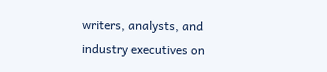writers, analysts, and industry executives on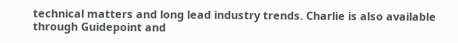technical matters and long lead industry trends. Charlie is also available through Guidepoint and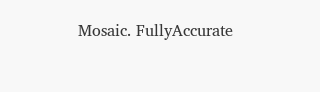Mosaic. FullyAccurate